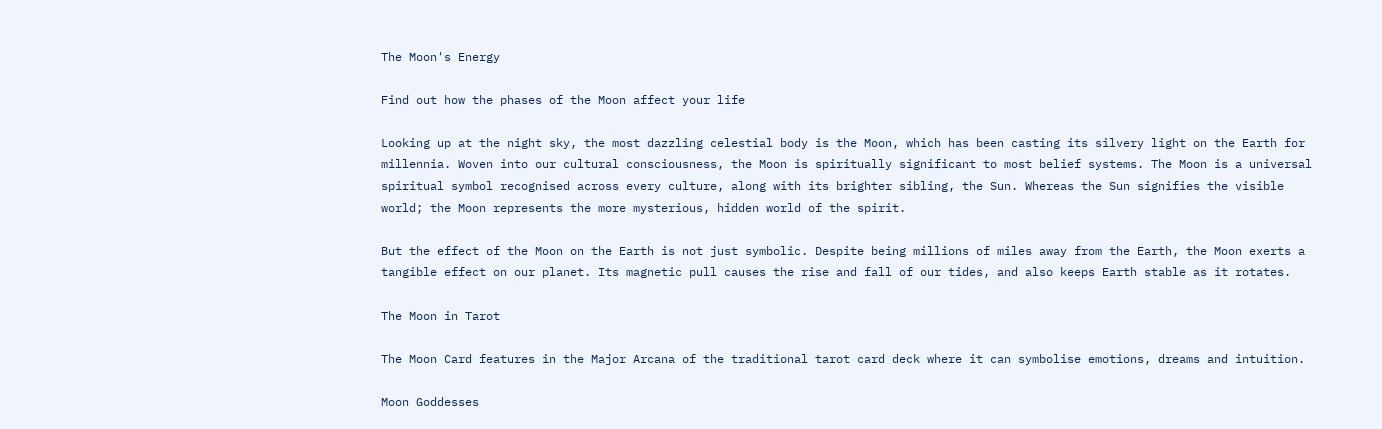The Moon's Energy

Find out how the phases of the Moon affect your life

Looking up at the night sky, the most dazzling celestial body is the Moon, which has been casting its silvery light on the Earth for millennia. Woven into our cultural consciousness, the Moon is spiritually significant to most belief systems. The Moon is a universal spiritual symbol recognised across every culture, along with its brighter sibling, the Sun. Whereas the Sun signifies the visible world; the Moon represents the more mysterious, hidden world of the spirit.

But the effect of the Moon on the Earth is not just symbolic. Despite being millions of miles away from the Earth, the Moon exerts a tangible effect on our planet. Its magnetic pull causes the rise and fall of our tides, and also keeps Earth stable as it rotates.

The Moon in Tarot

The Moon Card features in the Major Arcana of the traditional tarot card deck where it can symbolise emotions, dreams and intuition.

Moon Goddesses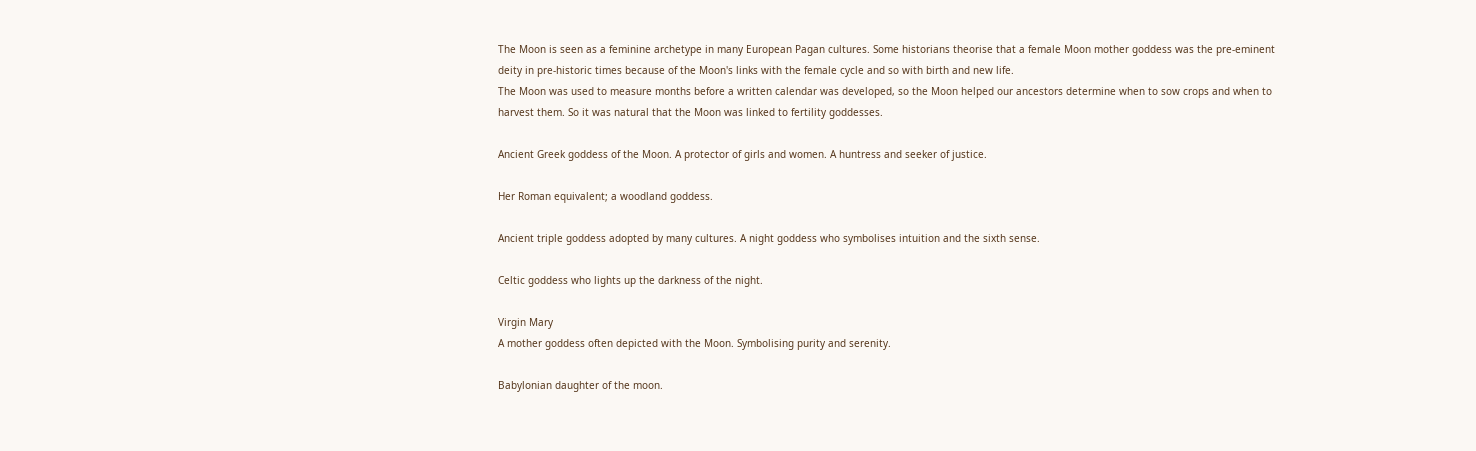The Moon is seen as a feminine archetype in many European Pagan cultures. Some historians theorise that a female Moon mother goddess was the pre-eminent deity in pre-historic times because of the Moon's links with the female cycle and so with birth and new life.
The Moon was used to measure months before a written calendar was developed, so the Moon helped our ancestors determine when to sow crops and when to harvest them. So it was natural that the Moon was linked to fertility goddesses.

Ancient Greek goddess of the Moon. A protector of girls and women. A huntress and seeker of justice.

Her Roman equivalent; a woodland goddess.

Ancient triple goddess adopted by many cultures. A night goddess who symbolises intuition and the sixth sense.

Celtic goddess who lights up the darkness of the night.

Virgin Mary
A mother goddess often depicted with the Moon. Symbolising purity and serenity.

Babylonian daughter of the moon.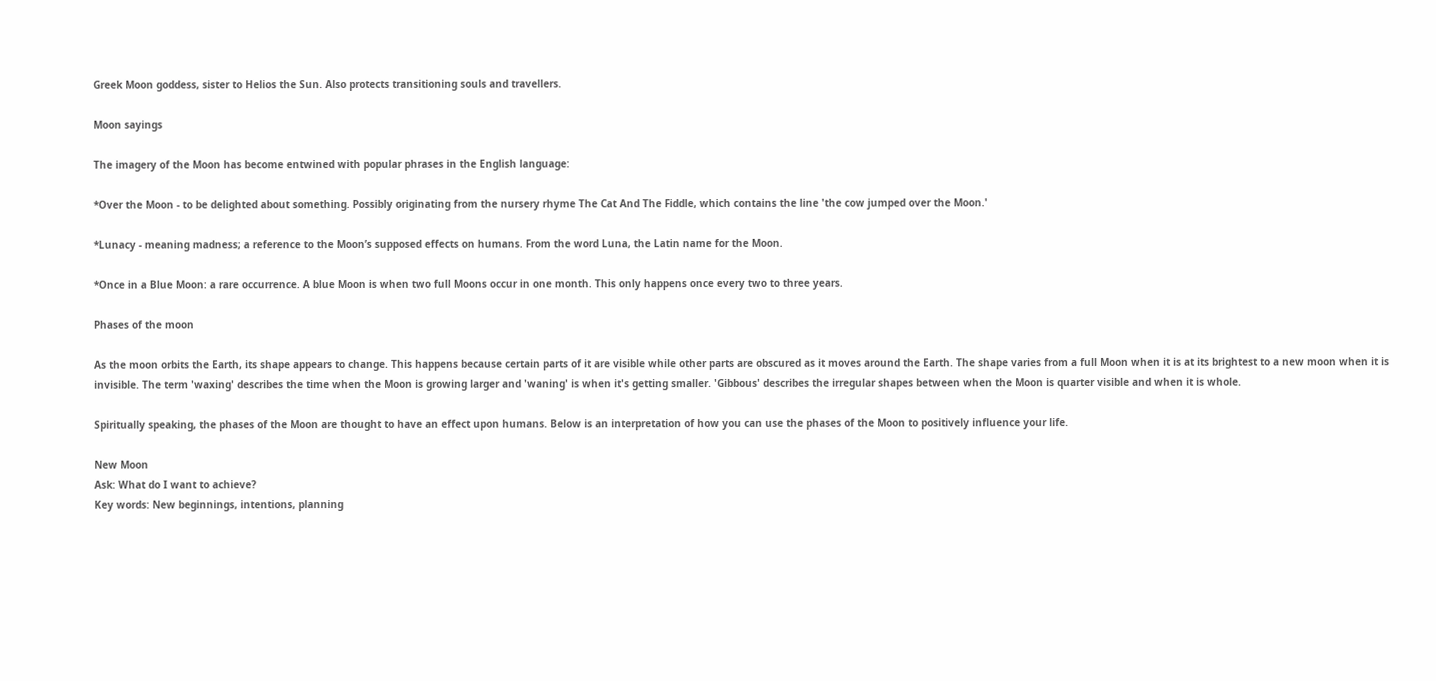Greek Moon goddess, sister to Helios the Sun. Also protects transitioning souls and travellers.

Moon sayings

The imagery of the Moon has become entwined with popular phrases in the English language:

*Over the Moon - to be delighted about something. Possibly originating from the nursery rhyme The Cat And The Fiddle, which contains the line 'the cow jumped over the Moon.'

*Lunacy - meaning madness; a reference to the Moon’s supposed effects on humans. From the word Luna, the Latin name for the Moon.

*Once in a Blue Moon: a rare occurrence. A blue Moon is when two full Moons occur in one month. This only happens once every two to three years.

Phases of the moon

As the moon orbits the Earth, its shape appears to change. This happens because certain parts of it are visible while other parts are obscured as it moves around the Earth. The shape varies from a full Moon when it is at its brightest to a new moon when it is invisible. The term 'waxing' describes the time when the Moon is growing larger and 'waning' is when it's getting smaller. 'Gibbous' describes the irregular shapes between when the Moon is quarter visible and when it is whole.

Spiritually speaking, the phases of the Moon are thought to have an effect upon humans. Below is an interpretation of how you can use the phases of the Moon to positively influence your life.

New Moon
Ask: What do I want to achieve?
Key words: New beginnings, intentions, planning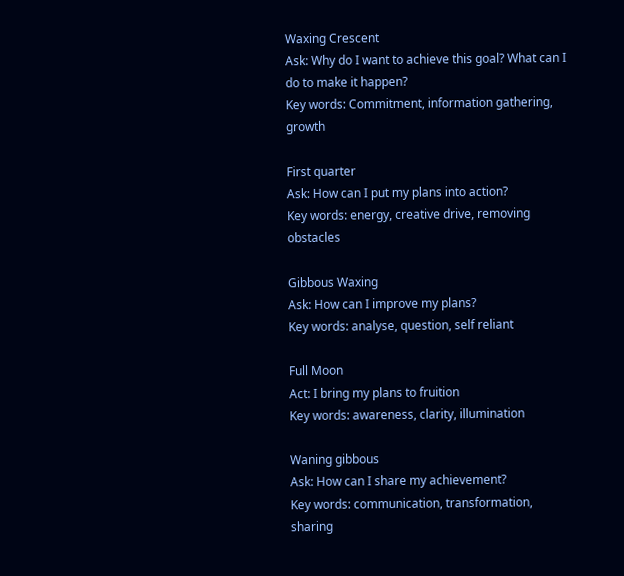Waxing Crescent
Ask: Why do I want to achieve this goal? What can I do to make it happen?
Key words: Commitment, information gathering, growth

First quarter
Ask: How can I put my plans into action?
Key words: energy, creative drive, removing obstacles

Gibbous Waxing
Ask: How can I improve my plans?
Key words: analyse, question, self reliant

Full Moon
Act: I bring my plans to fruition
Key words: awareness, clarity, illumination

Waning gibbous
Ask: How can I share my achievement?
Key words: communication, transformation, sharing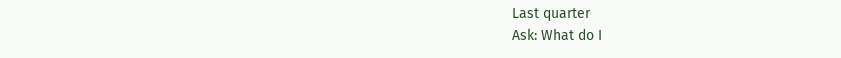Last quarter
Ask: What do I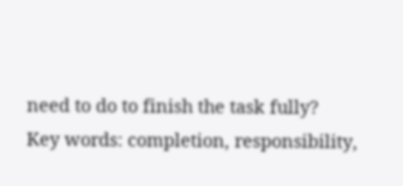need to do to finish the task fully?
Key words: completion, responsibility,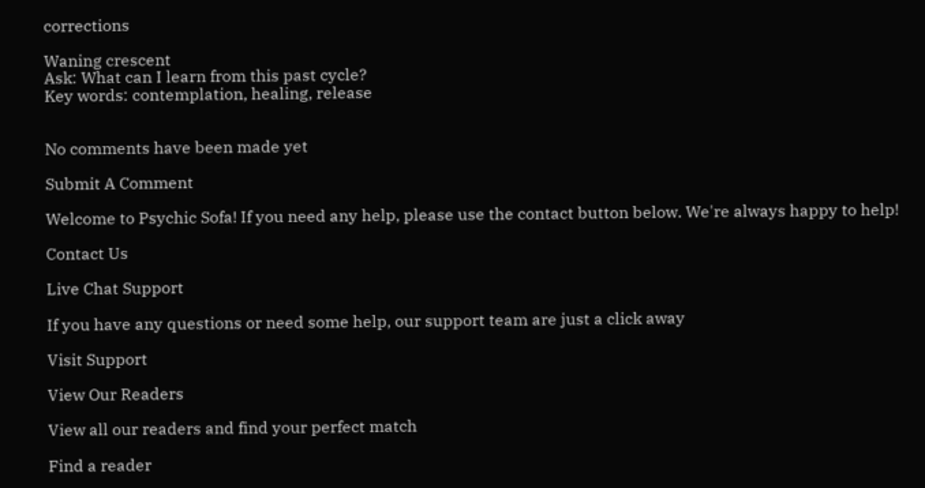corrections

Waning crescent
Ask: What can I learn from this past cycle?
Key words: contemplation, healing, release


No comments have been made yet

Submit A Comment

Welcome to Psychic Sofa! If you need any help, please use the contact button below. We're always happy to help!

Contact Us

Live Chat Support

If you have any questions or need some help, our support team are just a click away

Visit Support

View Our Readers

View all our readers and find your perfect match

Find a reader